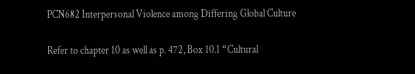PCN682 Interpersonal Violence among Differing Global Culture

Refer to chapter 10 as well as p. 472, Box 10.1 “Cultural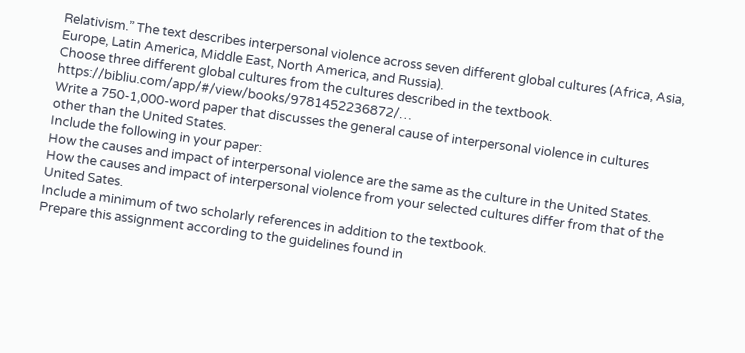Relativism.” The text describes interpersonal violence across seven different global cultures (Africa, Asia, Europe, Latin America, Middle East, North America, and Russia).
Choose three different global cultures from the cultures described in the textbook. https://bibliu.com/app/#/view/books/9781452236872/…
Write a 750-1,000-word paper that discusses the general cause of interpersonal violence in cultures other than the United States.
Include the following in your paper:
How the causes and impact of interpersonal violence are the same as the culture in the United States.
How the causes and impact of interpersonal violence from your selected cultures differ from that of the United Sates.
Include a minimum of two scholarly references in addition to the textbook.
Prepare this assignment according to the guidelines found in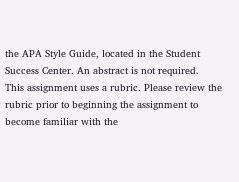the APA Style Guide, located in the Student Success Center. An abstract is not required.
This assignment uses a rubric. Please review the rubric prior to beginning the assignment to become familiar with the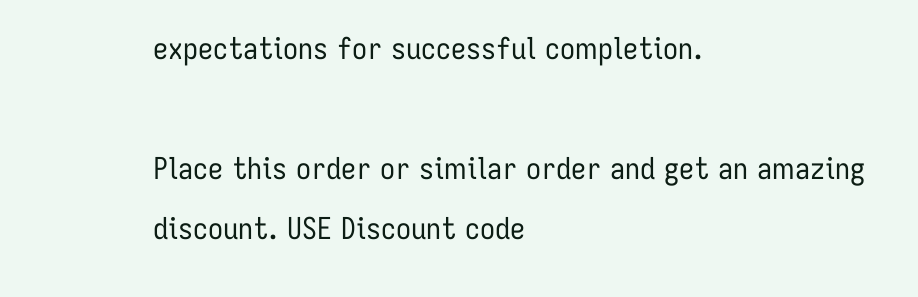expectations for successful completion.

Place this order or similar order and get an amazing discount. USE Discount code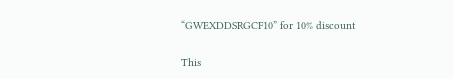“GWEXDDSRGCF10” for 10% discount

This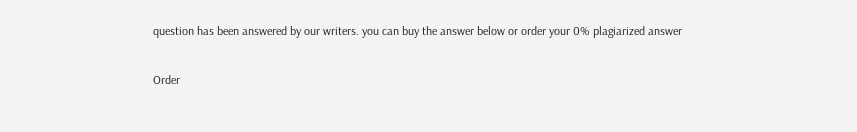question has been answered by our writers. you can buy the answer below or order your 0% plagiarized answer

Order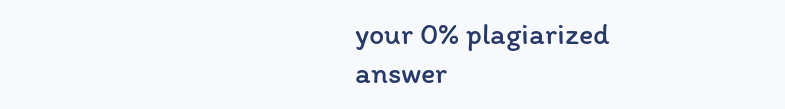your 0% plagiarized answer